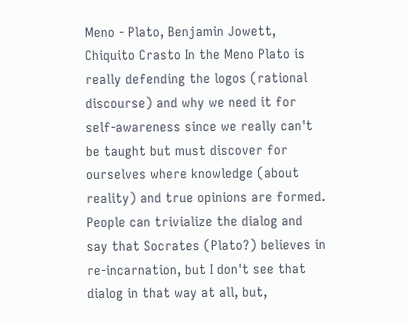Meno - Plato, Benjamin Jowett, Chiquito Crasto In the Meno Plato is really defending the logos (rational discourse) and why we need it for self-awareness since we really can't be taught but must discover for ourselves where knowledge (about reality) and true opinions are formed. People can trivialize the dialog and say that Socrates (Plato?) believes in re-incarnation, but I don't see that dialog in that way at all, but,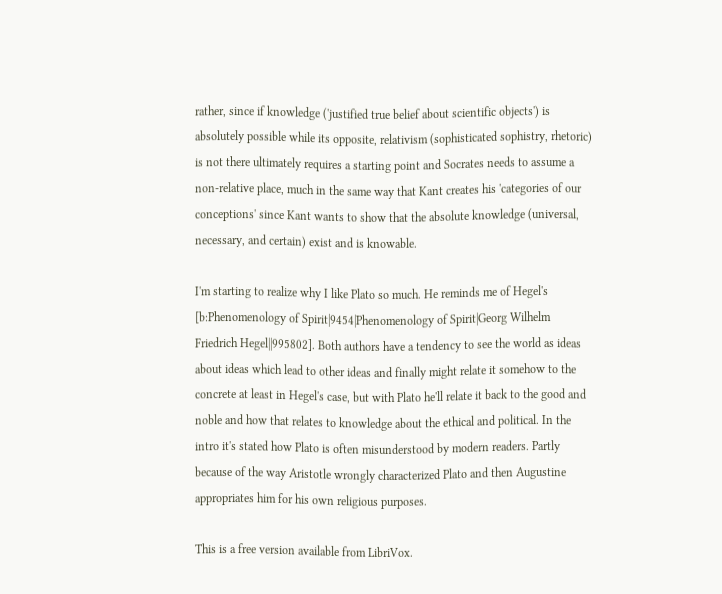rather, since if knowledge ('justified true belief about scientific objects') is absolutely possible while its opposite, relativism (sophisticated sophistry, rhetoric) is not there ultimately requires a starting point and Socrates needs to assume a non-relative place, much in the same way that Kant creates his 'categories of our conceptions' since Kant wants to show that the absolute knowledge (universal, necessary, and certain) exist and is knowable.

I'm starting to realize why I like Plato so much. He reminds me of Hegel's [b:Phenomenology of Spirit|9454|Phenomenology of Spirit|Georg Wilhelm Friedrich Hegel||995802]. Both authors have a tendency to see the world as ideas about ideas which lead to other ideas and finally might relate it somehow to the concrete at least in Hegel's case, but with Plato he'll relate it back to the good and noble and how that relates to knowledge about the ethical and political. In the intro it's stated how Plato is often misunderstood by modern readers. Partly because of the way Aristotle wrongly characterized Plato and then Augustine appropriates him for his own religious purposes.

This is a free version available from LibriVox.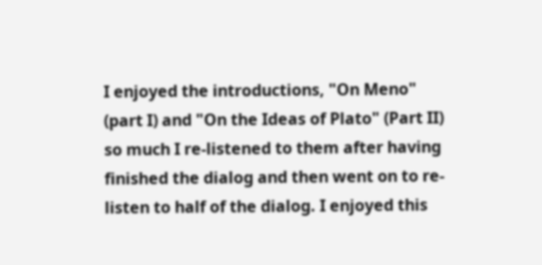I enjoyed the introductions, "On Meno" (part I) and "On the Ideas of Plato" (Part II) so much I re-listened to them after having finished the dialog and then went on to re-listen to half of the dialog. I enjoyed this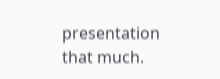presentation that much.